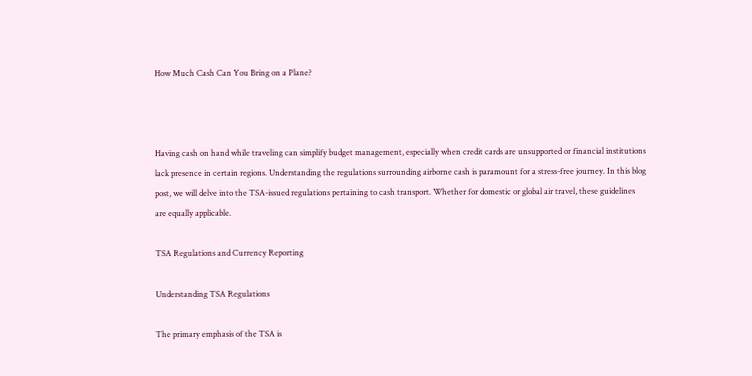How Much Cash Can You Bring on a Plane?



Having cash on hand while traveling can simplify budget management, especially when credit cards are unsupported or financial institutions lack presence in certain regions. Understanding the regulations surrounding airborne cash is paramount for a stress-free journey. In this blog post, we will delve into the TSA-issued regulations pertaining to cash transport. Whether for domestic or global air travel, these guidelines are equally applicable.

TSA Regulations and Currency Reporting

Understanding TSA Regulations

The primary emphasis of the TSA is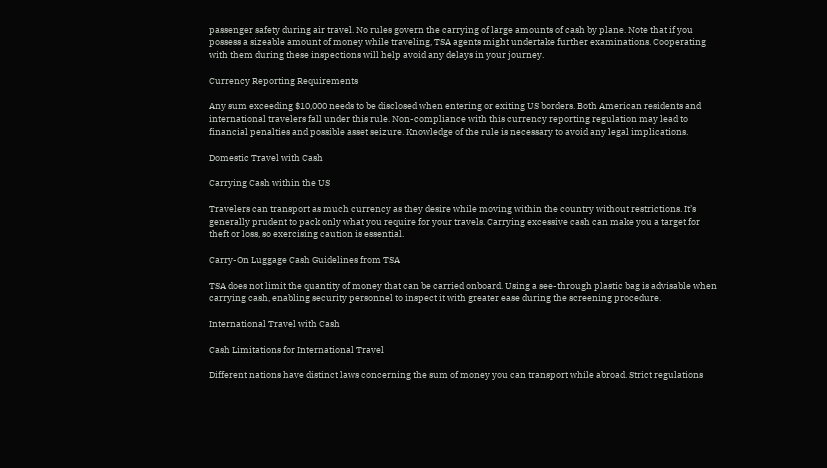passenger safety during air travel. No rules govern the carrying of large amounts of cash by plane. Note that if you possess a sizeable amount of money while traveling, TSA agents might undertake further examinations. Cooperating with them during these inspections will help avoid any delays in your journey.

Currency Reporting Requirements

Any sum exceeding $10,000 needs to be disclosed when entering or exiting US borders. Both American residents and international travelers fall under this rule. Non-compliance with this currency reporting regulation may lead to financial penalties and possible asset seizure. Knowledge of the rule is necessary to avoid any legal implications.

Domestic Travel with Cash

Carrying Cash within the US

Travelers can transport as much currency as they desire while moving within the country without restrictions. It’s generally prudent to pack only what you require for your travels. Carrying excessive cash can make you a target for theft or loss, so exercising caution is essential.

Carry-On Luggage Cash Guidelines from TSA

TSA does not limit the quantity of money that can be carried onboard. Using a see-through plastic bag is advisable when carrying cash, enabling security personnel to inspect it with greater ease during the screening procedure.

International Travel with Cash

Cash Limitations for International Travel

Different nations have distinct laws concerning the sum of money you can transport while abroad. Strict regulations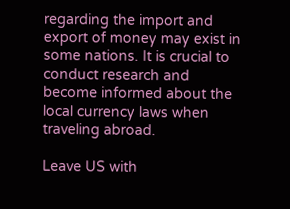regarding the import and export of money may exist in some nations. It is crucial to conduct research and become informed about the local currency laws when traveling abroad.

Leave US with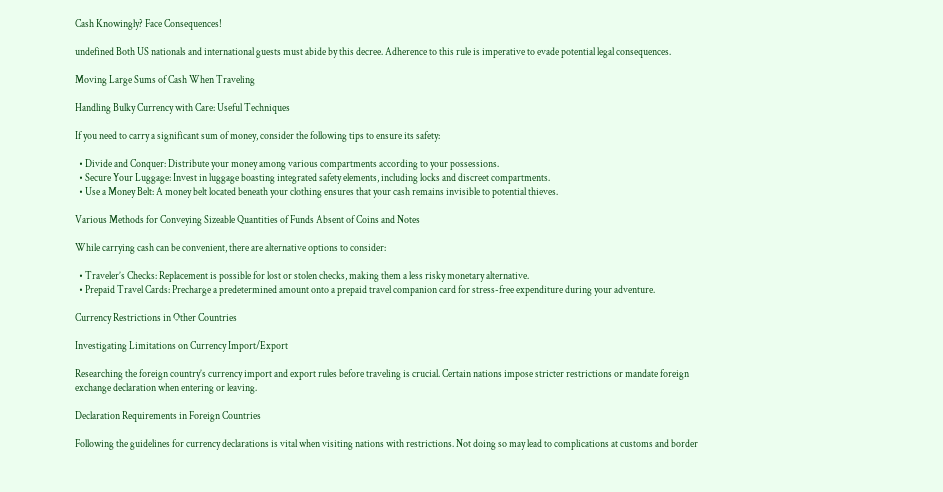Cash Knowingly? Face Consequences!

undefined Both US nationals and international guests must abide by this decree. Adherence to this rule is imperative to evade potential legal consequences.

Moving Large Sums of Cash When Traveling

Handling Bulky Currency with Care: Useful Techniques

If you need to carry a significant sum of money, consider the following tips to ensure its safety:

  • Divide and Conquer: Distribute your money among various compartments according to your possessions.
  • Secure Your Luggage: Invest in luggage boasting integrated safety elements, including locks and discreet compartments.
  • Use a Money Belt: A money belt located beneath your clothing ensures that your cash remains invisible to potential thieves.

Various Methods for Conveying Sizeable Quantities of Funds Absent of Coins and Notes

While carrying cash can be convenient, there are alternative options to consider:

  • Traveler’s Checks: Replacement is possible for lost or stolen checks, making them a less risky monetary alternative.
  • Prepaid Travel Cards: Precharge a predetermined amount onto a prepaid travel companion card for stress-free expenditure during your adventure.

Currency Restrictions in Other Countries

Investigating Limitations on Currency Import/Export

Researching the foreign country’s currency import and export rules before traveling is crucial. Certain nations impose stricter restrictions or mandate foreign exchange declaration when entering or leaving.

Declaration Requirements in Foreign Countries

Following the guidelines for currency declarations is vital when visiting nations with restrictions. Not doing so may lead to complications at customs and border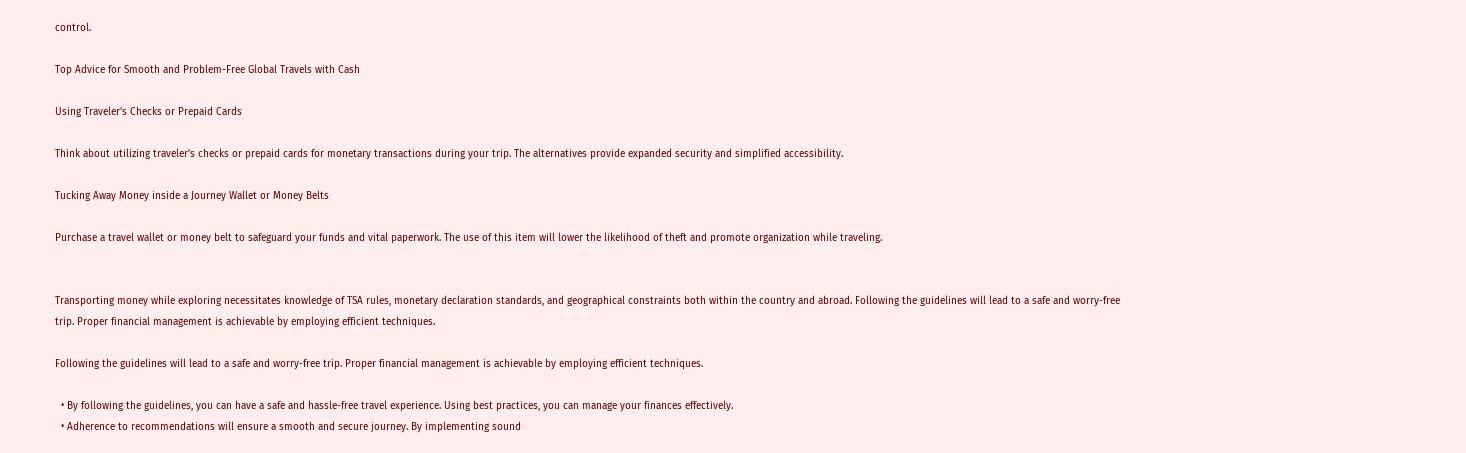control.

Top Advice for Smooth and Problem-Free Global Travels with Cash

Using Traveler’s Checks or Prepaid Cards

Think about utilizing traveler’s checks or prepaid cards for monetary transactions during your trip. The alternatives provide expanded security and simplified accessibility.

Tucking Away Money inside a Journey Wallet or Money Belts

Purchase a travel wallet or money belt to safeguard your funds and vital paperwork. The use of this item will lower the likelihood of theft and promote organization while traveling.


Transporting money while exploring necessitates knowledge of TSA rules, monetary declaration standards, and geographical constraints both within the country and abroad. Following the guidelines will lead to a safe and worry-free trip. Proper financial management is achievable by employing efficient techniques.

Following the guidelines will lead to a safe and worry-free trip. Proper financial management is achievable by employing efficient techniques.

  • By following the guidelines, you can have a safe and hassle-free travel experience. Using best practices, you can manage your finances effectively.
  • Adherence to recommendations will ensure a smooth and secure journey. By implementing sound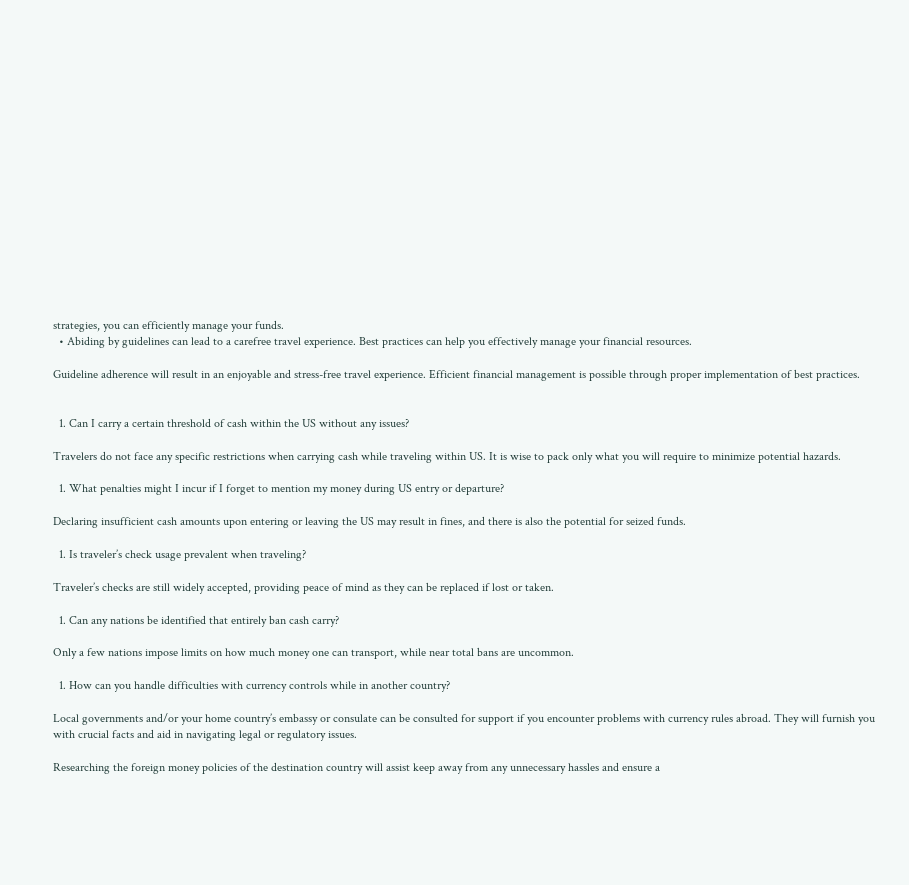strategies, you can efficiently manage your funds.
  • Abiding by guidelines can lead to a carefree travel experience. Best practices can help you effectively manage your financial resources.

Guideline adherence will result in an enjoyable and stress-free travel experience. Efficient financial management is possible through proper implementation of best practices.


  1. Can I carry a certain threshold of cash within the US without any issues?

Travelers do not face any specific restrictions when carrying cash while traveling within US. It is wise to pack only what you will require to minimize potential hazards.

  1. What penalties might I incur if I forget to mention my money during US entry or departure?

Declaring insufficient cash amounts upon entering or leaving the US may result in fines, and there is also the potential for seized funds.

  1. Is traveler’s check usage prevalent when traveling?

Traveler’s checks are still widely accepted, providing peace of mind as they can be replaced if lost or taken.

  1. Can any nations be identified that entirely ban cash carry?

Only a few nations impose limits on how much money one can transport, while near total bans are uncommon.

  1. How can you handle difficulties with currency controls while in another country?

Local governments and/or your home country’s embassy or consulate can be consulted for support if you encounter problems with currency rules abroad. They will furnish you with crucial facts and aid in navigating legal or regulatory issues.

Researching the foreign money policies of the destination country will assist keep away from any unnecessary hassles and ensure a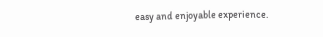easy and enjoyable experience.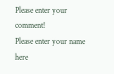Please enter your comment!
Please enter your name here